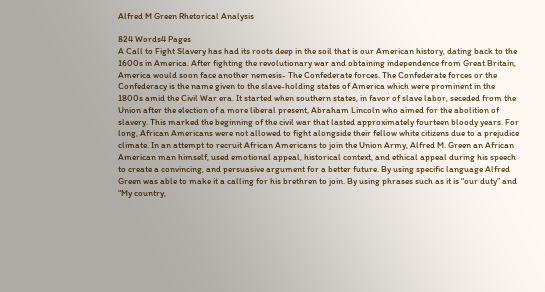Alfred M Green Rhetorical Analysis

824 Words4 Pages
A Call to Fight Slavery has had its roots deep in the soil that is our American history, dating back to the 1600s in America. After fighting the revolutionary war and obtaining independence from Great Britain, America would soon face another nemesis- The Confederate forces. The Confederate forces or the Confederacy is the name given to the slave-holding states of America which were prominent in the 1800s amid the Civil War era. It started when southern states, in favor of slave labor, seceded from the Union after the election of a more liberal present, Abraham Lincoln who aimed for the abolition of slavery. This marked the beginning of the civil war that lasted approximately fourteen bloody years. For long, African Americans were not allowed to fight alongside their fellow white citizens due to a prejudice climate. In an attempt to recruit African Americans to join the Union Army, Alfred M. Green an African American man himself, used emotional appeal, historical context, and ethical appeal during his speech to create a convincing, and persuasive argument for a better future. By using specific language Alfred Green was able to make it a calling for his brethren to join. By using phrases such as it is “our duty” and “My country,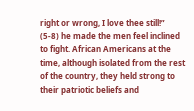right or wrong, I love thee still!” (5-8) he made the men feel inclined to fight. African Americans at the time, although isolated from the rest of the country, they held strong to their patriotic beliefs and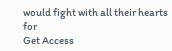would fight with all their hearts for
Get Access